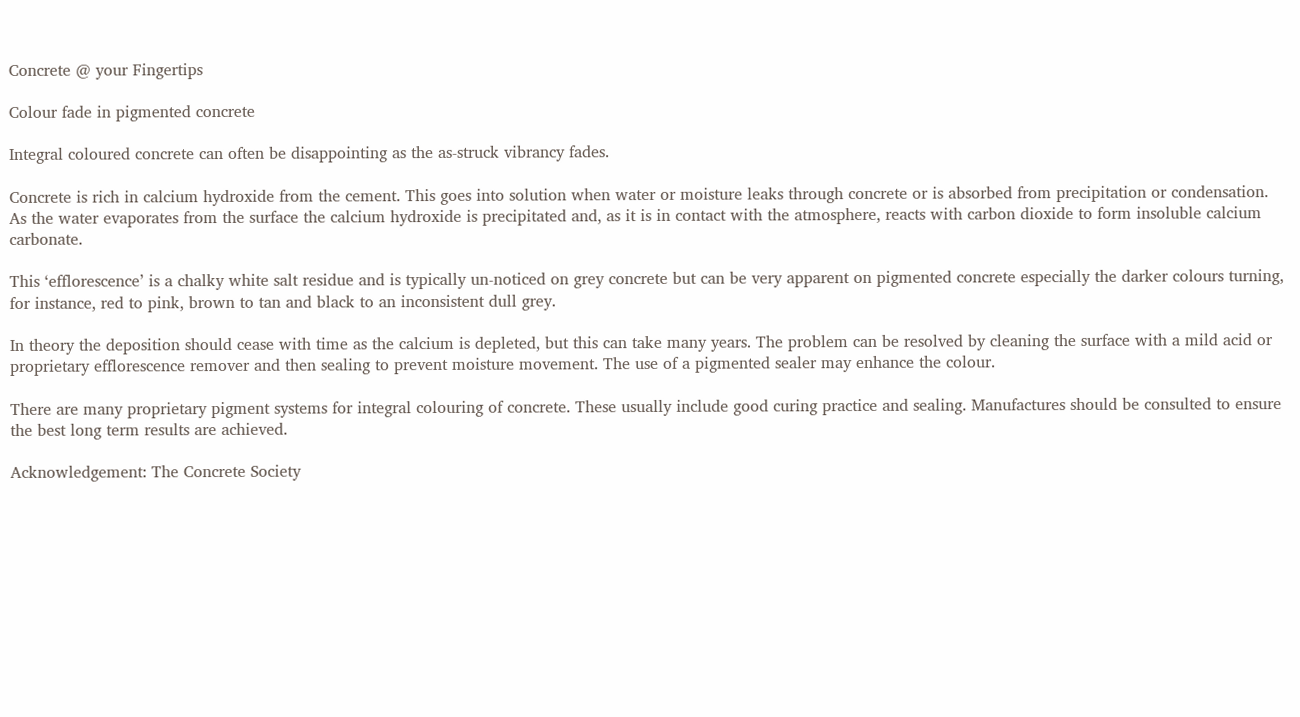Concrete @ your Fingertips

Colour fade in pigmented concrete

Integral coloured concrete can often be disappointing as the as-struck vibrancy fades.

Concrete is rich in calcium hydroxide from the cement. This goes into solution when water or moisture leaks through concrete or is absorbed from precipitation or condensation. As the water evaporates from the surface the calcium hydroxide is precipitated and, as it is in contact with the atmosphere, reacts with carbon dioxide to form insoluble calcium carbonate.

This ‘efflorescence’ is a chalky white salt residue and is typically un-noticed on grey concrete but can be very apparent on pigmented concrete especially the darker colours turning, for instance, red to pink, brown to tan and black to an inconsistent dull grey.

In theory the deposition should cease with time as the calcium is depleted, but this can take many years. The problem can be resolved by cleaning the surface with a mild acid or proprietary efflorescence remover and then sealing to prevent moisture movement. The use of a pigmented sealer may enhance the colour.

There are many proprietary pigment systems for integral colouring of concrete. These usually include good curing practice and sealing. Manufactures should be consulted to ensure the best long term results are achieved.

Acknowledgement: The Concrete Society